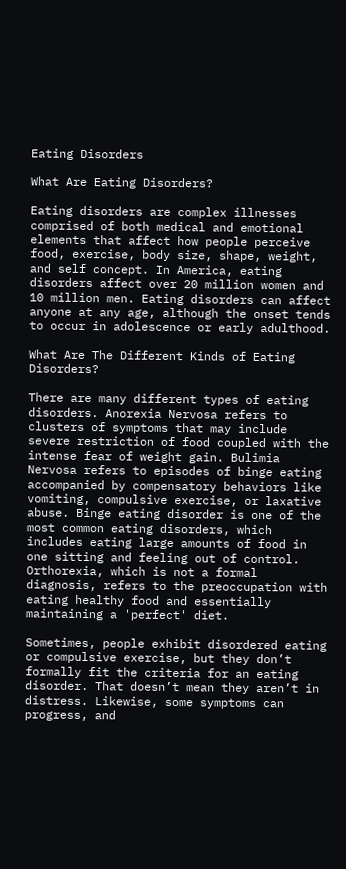Eating Disorders

What Are Eating Disorders?

Eating disorders are complex illnesses comprised of both medical and emotional elements that affect how people perceive food, exercise, body size, shape, weight, and self concept. In America, eating disorders affect over 20 million women and 10 million men. Eating disorders can affect anyone at any age, although the onset tends to occur in adolescence or early adulthood.

What Are The Different Kinds of Eating Disorders?

There are many different types of eating disorders. Anorexia Nervosa refers to clusters of symptoms that may include severe restriction of food coupled with the intense fear of weight gain. Bulimia Nervosa refers to episodes of binge eating accompanied by compensatory behaviors like vomiting, compulsive exercise, or laxative abuse. Binge eating disorder is one of the most common eating disorders, which includes eating large amounts of food in one sitting and feeling out of control. Orthorexia, which is not a formal diagnosis, refers to the preoccupation with eating healthy food and essentially maintaining a 'perfect' diet.

Sometimes, people exhibit disordered eating or compulsive exercise, but they don’t formally fit the criteria for an eating disorder. That doesn’t mean they aren’t in distress. Likewise, some symptoms can progress, and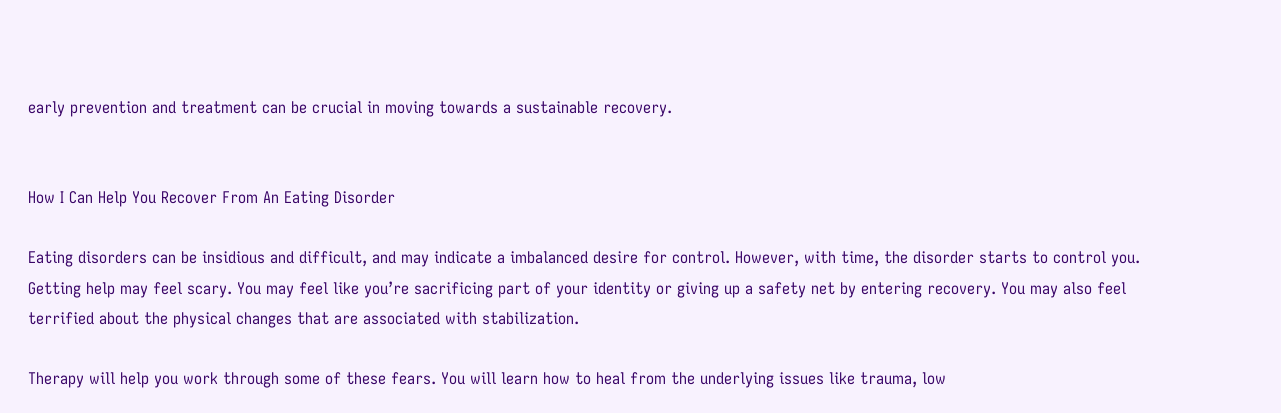early prevention and treatment can be crucial in moving towards a sustainable recovery.


How I Can Help You Recover From An Eating Disorder

Eating disorders can be insidious and difficult, and may indicate a imbalanced desire for control. However, with time, the disorder starts to control you. Getting help may feel scary. You may feel like you’re sacrificing part of your identity or giving up a safety net by entering recovery. You may also feel terrified about the physical changes that are associated with stabilization.

Therapy will help you work through some of these fears. You will learn how to heal from the underlying issues like trauma, low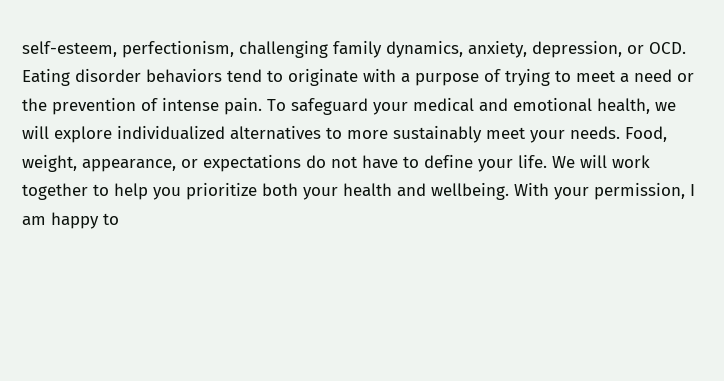self-esteem, perfectionism, challenging family dynamics, anxiety, depression, or OCD. Eating disorder behaviors tend to originate with a purpose of trying to meet a need or the prevention of intense pain. To safeguard your medical and emotional health, we will explore individualized alternatives to more sustainably meet your needs. Food, weight, appearance, or expectations do not have to define your life. We will work together to help you prioritize both your health and wellbeing. With your permission, I am happy to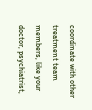coordinate with other treatment team members, like your doctor, psychiatrist,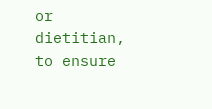or dietitian, to ensure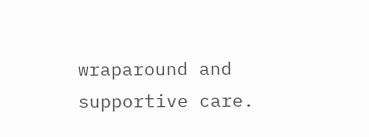wraparound and supportive care.